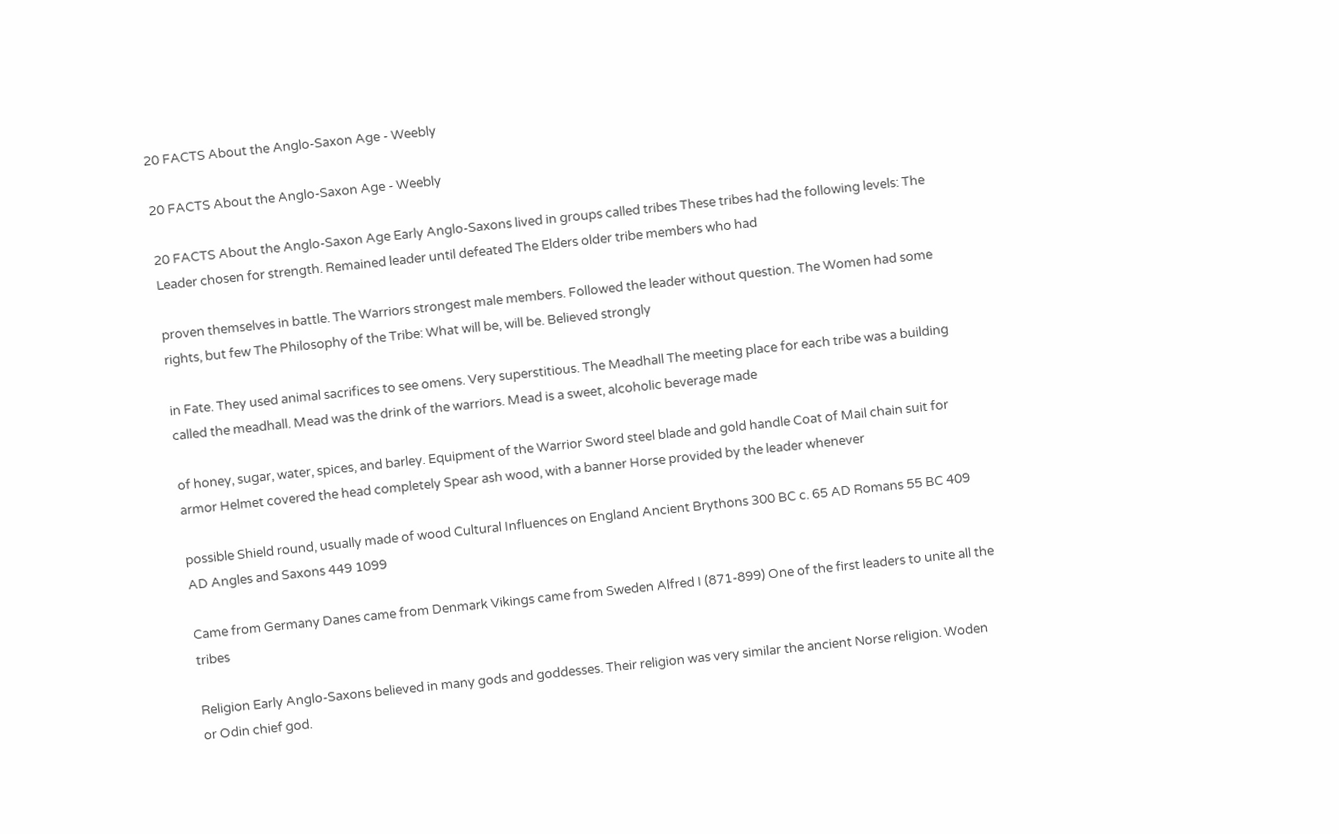20 FACTS About the Anglo-Saxon Age - Weebly

20 FACTS About the Anglo-Saxon Age - Weebly

20 FACTS About the Anglo-Saxon Age Early Anglo-Saxons lived in groups called tribes These tribes had the following levels: The Leader chosen for strength. Remained leader until defeated The Elders older tribe members who had

proven themselves in battle. The Warriors strongest male members. Followed the leader without question. The Women had some rights, but few The Philosophy of the Tribe: What will be, will be. Believed strongly

in Fate. They used animal sacrifices to see omens. Very superstitious. The Meadhall The meeting place for each tribe was a building called the meadhall. Mead was the drink of the warriors. Mead is a sweet, alcoholic beverage made

of honey, sugar, water, spices, and barley. Equipment of the Warrior Sword steel blade and gold handle Coat of Mail chain suit for armor Helmet covered the head completely Spear ash wood, with a banner Horse provided by the leader whenever

possible Shield round, usually made of wood Cultural Influences on England Ancient Brythons 300 BC c. 65 AD Romans 55 BC 409 AD Angles and Saxons 449 1099

Came from Germany Danes came from Denmark Vikings came from Sweden Alfred I (871-899) One of the first leaders to unite all the tribes

Religion Early Anglo-Saxons believed in many gods and goddesses. Their religion was very similar the ancient Norse religion. Woden or Odin chief god.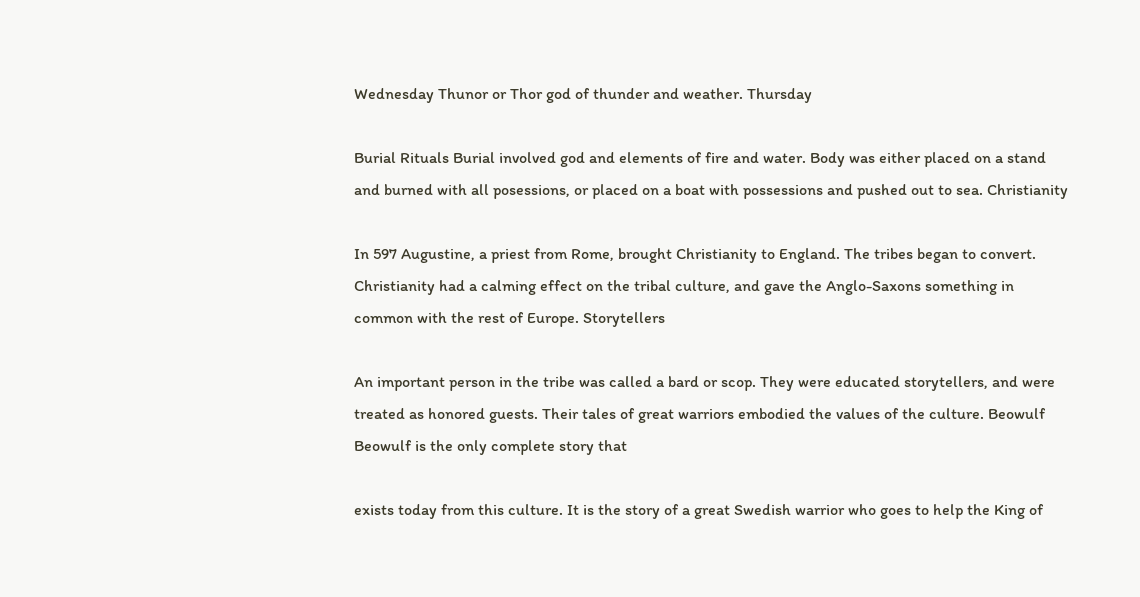Wednesday Thunor or Thor god of thunder and weather. Thursday

Burial Rituals Burial involved god and elements of fire and water. Body was either placed on a stand and burned with all posessions, or placed on a boat with possessions and pushed out to sea. Christianity

In 597 Augustine, a priest from Rome, brought Christianity to England. The tribes began to convert. Christianity had a calming effect on the tribal culture, and gave the Anglo-Saxons something in common with the rest of Europe. Storytellers

An important person in the tribe was called a bard or scop. They were educated storytellers, and were treated as honored guests. Their tales of great warriors embodied the values of the culture. Beowulf Beowulf is the only complete story that

exists today from this culture. It is the story of a great Swedish warrior who goes to help the King of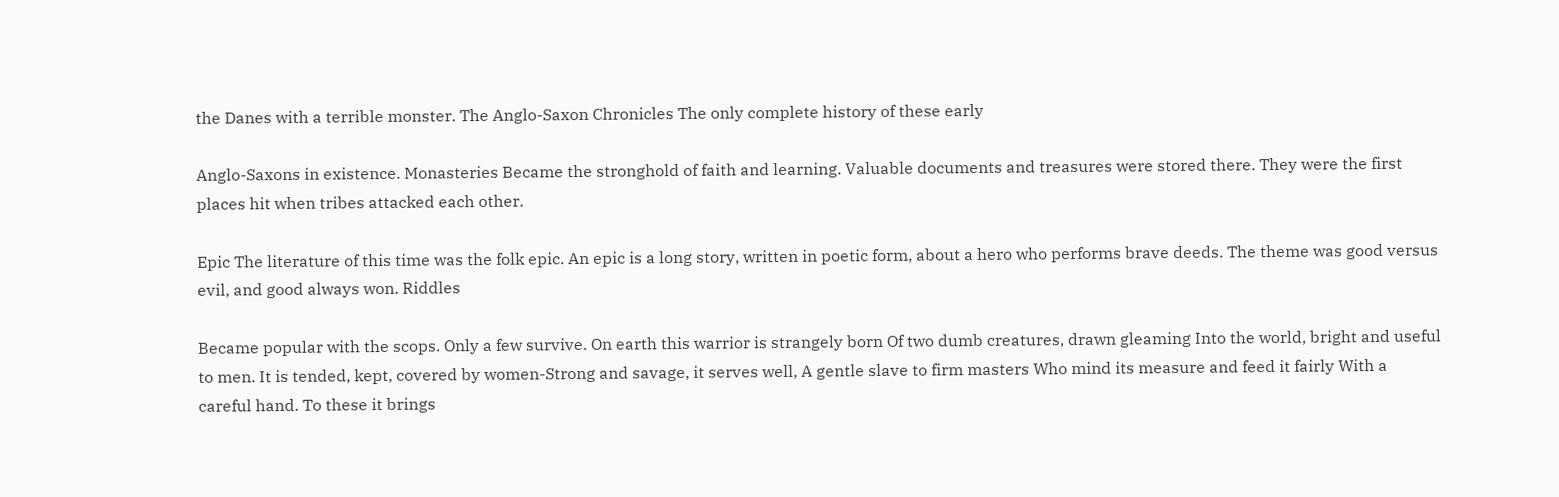the Danes with a terrible monster. The Anglo-Saxon Chronicles The only complete history of these early

Anglo-Saxons in existence. Monasteries Became the stronghold of faith and learning. Valuable documents and treasures were stored there. They were the first places hit when tribes attacked each other.

Epic The literature of this time was the folk epic. An epic is a long story, written in poetic form, about a hero who performs brave deeds. The theme was good versus evil, and good always won. Riddles

Became popular with the scops. Only a few survive. On earth this warrior is strangely born Of two dumb creatures, drawn gleaming Into the world, bright and useful to men. It is tended, kept, covered by women-Strong and savage, it serves well, A gentle slave to firm masters Who mind its measure and feed it fairly With a careful hand. To these it brings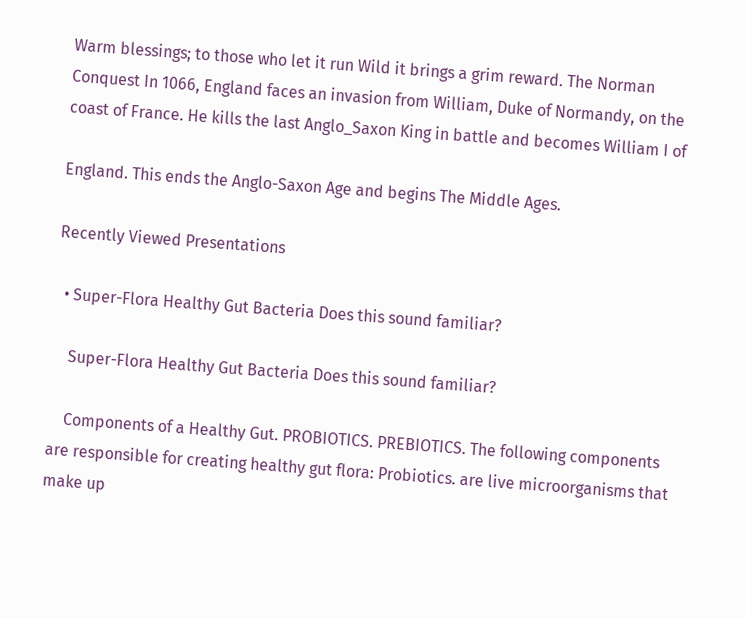Warm blessings; to those who let it run Wild it brings a grim reward. The Norman Conquest In 1066, England faces an invasion from William, Duke of Normandy, on the coast of France. He kills the last Anglo_Saxon King in battle and becomes William I of

England. This ends the Anglo-Saxon Age and begins The Middle Ages.

Recently Viewed Presentations

  • Super-Flora Healthy Gut Bacteria Does this sound familiar?

    Super-Flora Healthy Gut Bacteria Does this sound familiar?

    Components of a Healthy Gut. PROBIOTICS. PREBIOTICS. The following components are responsible for creating healthy gut flora: Probiotics. are live microorganisms that make up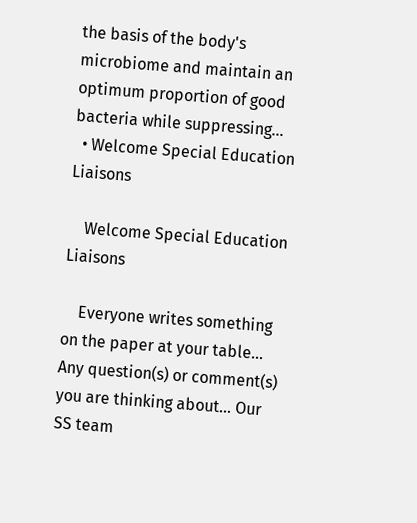the basis of the body's microbiome and maintain an optimum proportion of good bacteria while suppressing...
  • Welcome Special Education Liaisons

    Welcome Special Education Liaisons

    Everyone writes something on the paper at your table… Any question(s) or comment(s) you are thinking about… Our SS team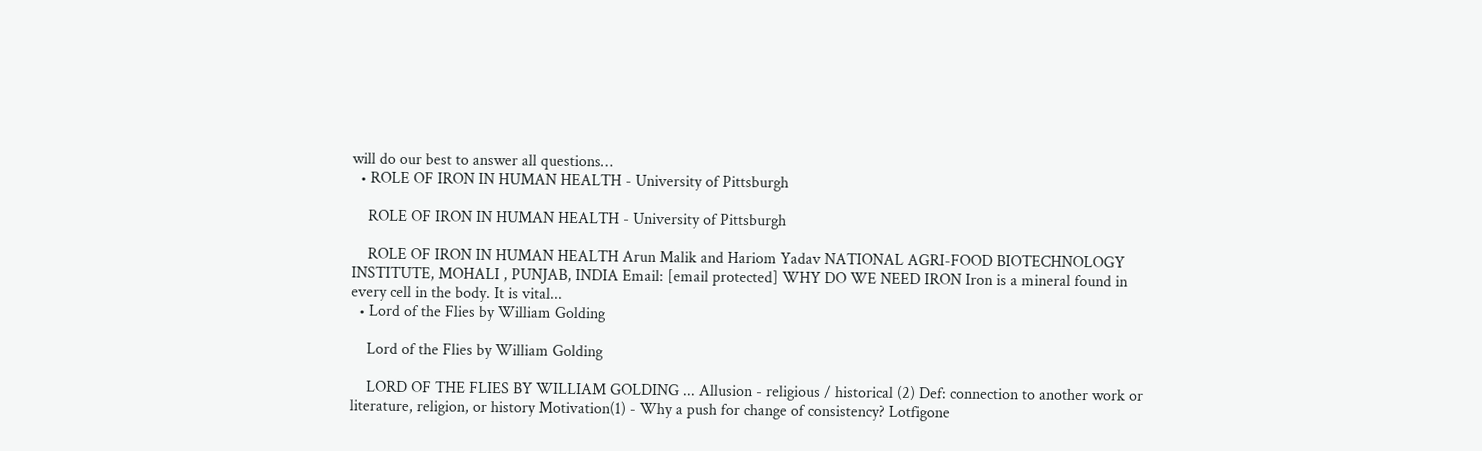will do our best to answer all questions…
  • ROLE OF IRON IN HUMAN HEALTH - University of Pittsburgh

    ROLE OF IRON IN HUMAN HEALTH - University of Pittsburgh

    ROLE OF IRON IN HUMAN HEALTH Arun Malik and Hariom Yadav NATIONAL AGRI-FOOD BIOTECHNOLOGY INSTITUTE, MOHALI , PUNJAB, INDIA Email: [email protected] WHY DO WE NEED IRON Iron is a mineral found in every cell in the body. It is vital...
  • Lord of the Flies by William Golding

    Lord of the Flies by William Golding

    LORD OF THE FLIES BY WILLIAM GOLDING ... Allusion - religious / historical (2) Def: connection to another work or literature, religion, or history Motivation(1) - Why a push for change of consistency? Lotfigone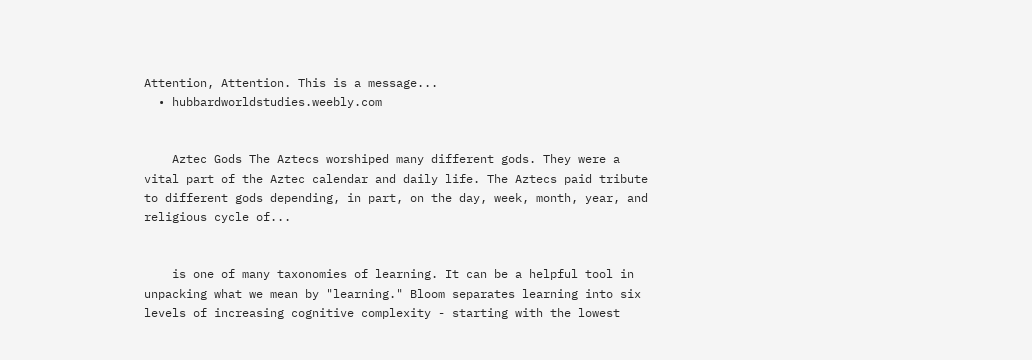Attention, Attention. This is a message...
  • hubbardworldstudies.weebly.com


    Aztec Gods The Aztecs worshiped many different gods. They were a vital part of the Aztec calendar and daily life. The Aztecs paid tribute to different gods depending, in part, on the day, week, month, year, and religious cycle of...


    is one of many taxonomies of learning. It can be a helpful tool in unpacking what we mean by "learning." Bloom separates learning into six levels of increasing cognitive complexity - starting with the lowest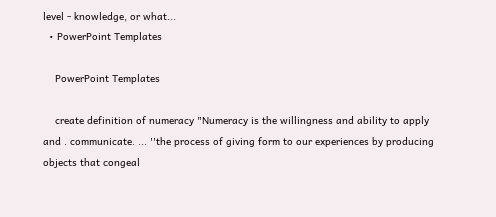level - knowledge, or what...
  • PowerPoint Templates

    PowerPoint Templates

    create definition of numeracy "Numeracy is the willingness and ability to apply and . communicate. ... ''the process of giving form to our experiences by producing objects that congeal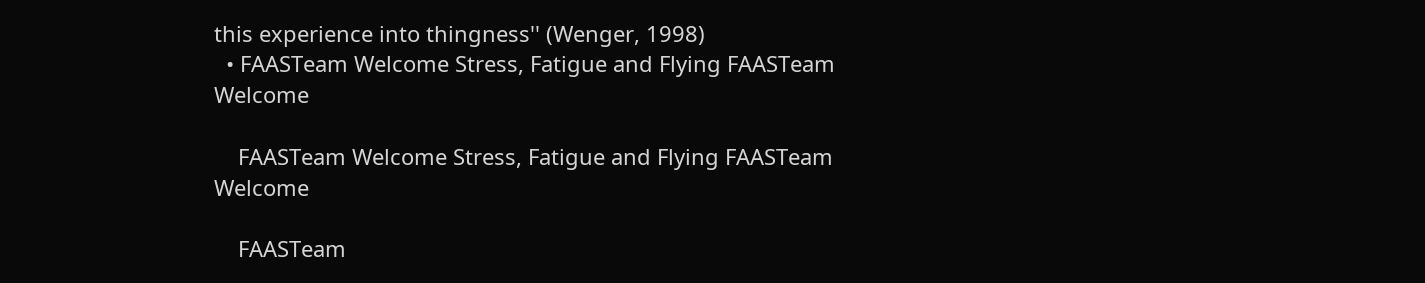this experience into thingness'' (Wenger, 1998)
  • FAASTeam Welcome Stress, Fatigue and Flying FAASTeam  Welcome

    FAASTeam Welcome Stress, Fatigue and Flying FAASTeam Welcome

    FAASTeam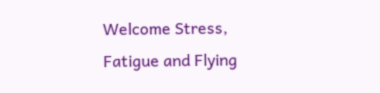Welcome Stress, Fatigue and Flying